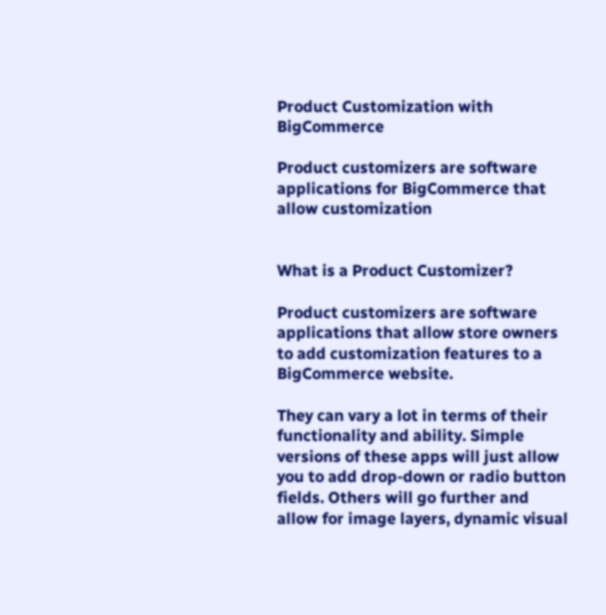Product Customization with BigCommerce

Product customizers are software applications for BigCommerce that allow customization


What is a Product Customizer?

Product customizers are software applications that allow store owners to add customization features to a BigCommerce website.

They can vary a lot in terms of their functionality and ability. Simple versions of these apps will just allow you to add drop-down or radio button fields. Others will go further and allow for image layers, dynamic visual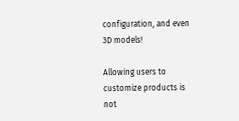configuration, and even 3D models!

Allowing users to customize products is not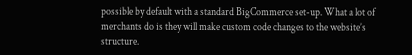possible by default with a standard BigCommerce set-up. What a lot of merchants do is they will make custom code changes to the website’s structure.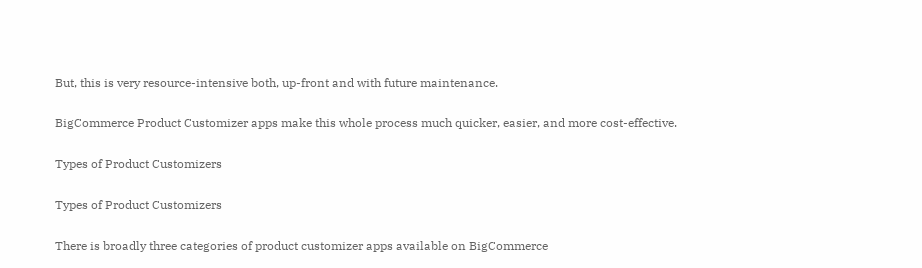But, this is very resource-intensive both, up-front and with future maintenance.

BigCommerce Product Customizer apps make this whole process much quicker, easier, and more cost-effective.

Types of Product Customizers

Types of Product Customizers

There is broadly three categories of product customizer apps available on BigCommerce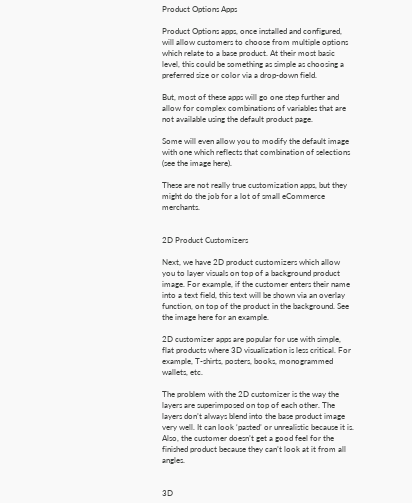Product Options Apps

Product Options apps, once installed and configured, will allow customers to choose from multiple options which relate to a base product. At their most basic level, this could be something as simple as choosing a preferred size or color via a drop-down field.

But, most of these apps will go one step further and allow for complex combinations of variables that are not available using the default product page.

Some will even allow you to modify the default image with one which reflects that combination of selections (see the image here).

These are not really true customization apps, but they might do the job for a lot of small eCommerce merchants.


2D Product Customizers

Next, we have 2D product customizers which allow you to layer visuals on top of a background product image. For example, if the customer enters their name into a text field, this text will be shown via an overlay function, on top of the product in the background. See the image here for an example.

2D customizer apps are popular for use with simple, flat products where 3D visualization is less critical. For example, T-shirts, posters, books, monogrammed wallets, etc.

The problem with the 2D customizer is the way the layers are superimposed on top of each other. The layers don’t always blend into the base product image very well. It can look ‘pasted’ or unrealistic because it is. Also, the customer doesn’t get a good feel for the finished product because they can’t look at it from all angles.


3D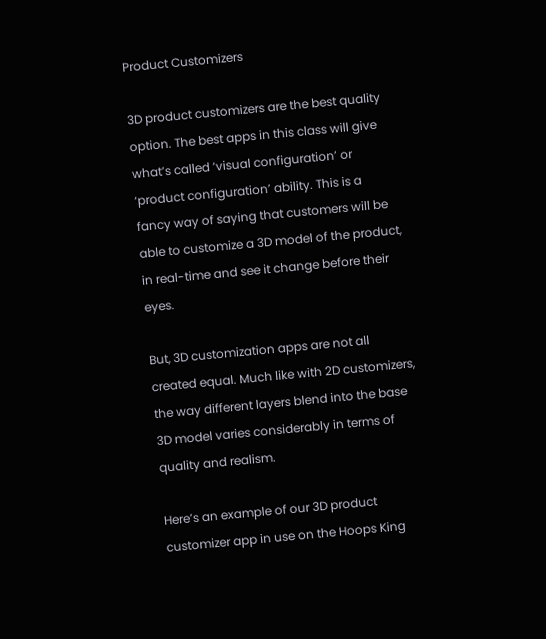Product Customizers

3D product customizers are the best quality option. The best apps in this class will give what’s called ‘visual configuration’ or ‘product configuration’ ability. This is a fancy way of saying that customers will be able to customize a 3D model of the product, in real-time and see it change before their eyes.

But, 3D customization apps are not all created equal. Much like with 2D customizers, the way different layers blend into the base 3D model varies considerably in terms of quality and realism.

Here’s an example of our 3D product customizer app in use on the Hoops King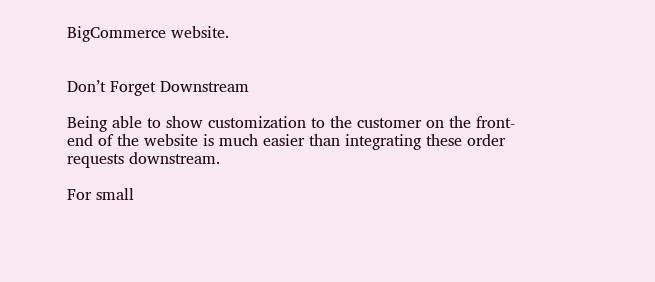BigCommerce website.


Don’t Forget Downstream

Being able to show customization to the customer on the front-end of the website is much easier than integrating these order requests downstream.

For small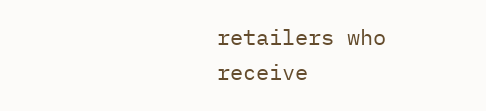retailers who receive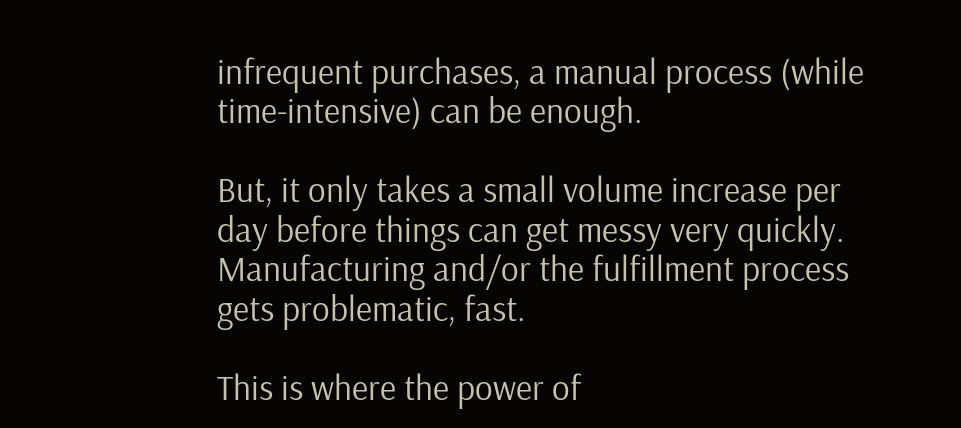infrequent purchases, a manual process (while time-intensive) can be enough.

But, it only takes a small volume increase per day before things can get messy very quickly. Manufacturing and/or the fulfillment process gets problematic, fast.

This is where the power of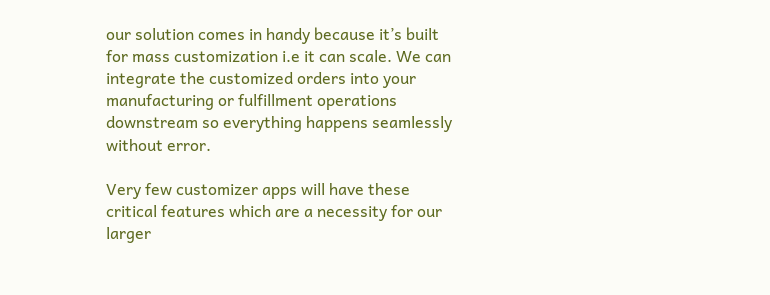our solution comes in handy because it’s built for mass customization i.e it can scale. We can integrate the customized orders into your manufacturing or fulfillment operations downstream so everything happens seamlessly without error.

Very few customizer apps will have these critical features which are a necessity for our larger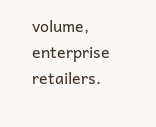volume, enterprise retailers.